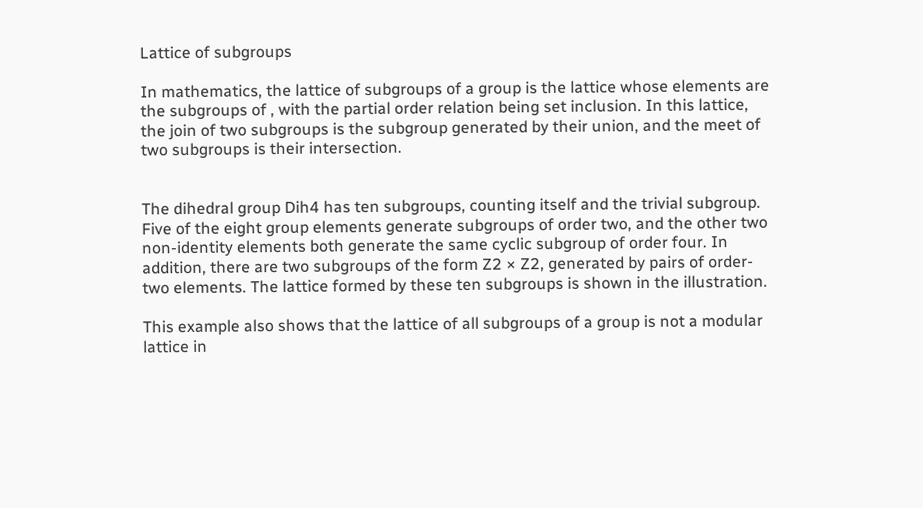Lattice of subgroups

In mathematics, the lattice of subgroups of a group is the lattice whose elements are the subgroups of , with the partial order relation being set inclusion. In this lattice, the join of two subgroups is the subgroup generated by their union, and the meet of two subgroups is their intersection.


The dihedral group Dih4 has ten subgroups, counting itself and the trivial subgroup. Five of the eight group elements generate subgroups of order two, and the other two non-identity elements both generate the same cyclic subgroup of order four. In addition, there are two subgroups of the form Z2 × Z2, generated by pairs of order-two elements. The lattice formed by these ten subgroups is shown in the illustration.

This example also shows that the lattice of all subgroups of a group is not a modular lattice in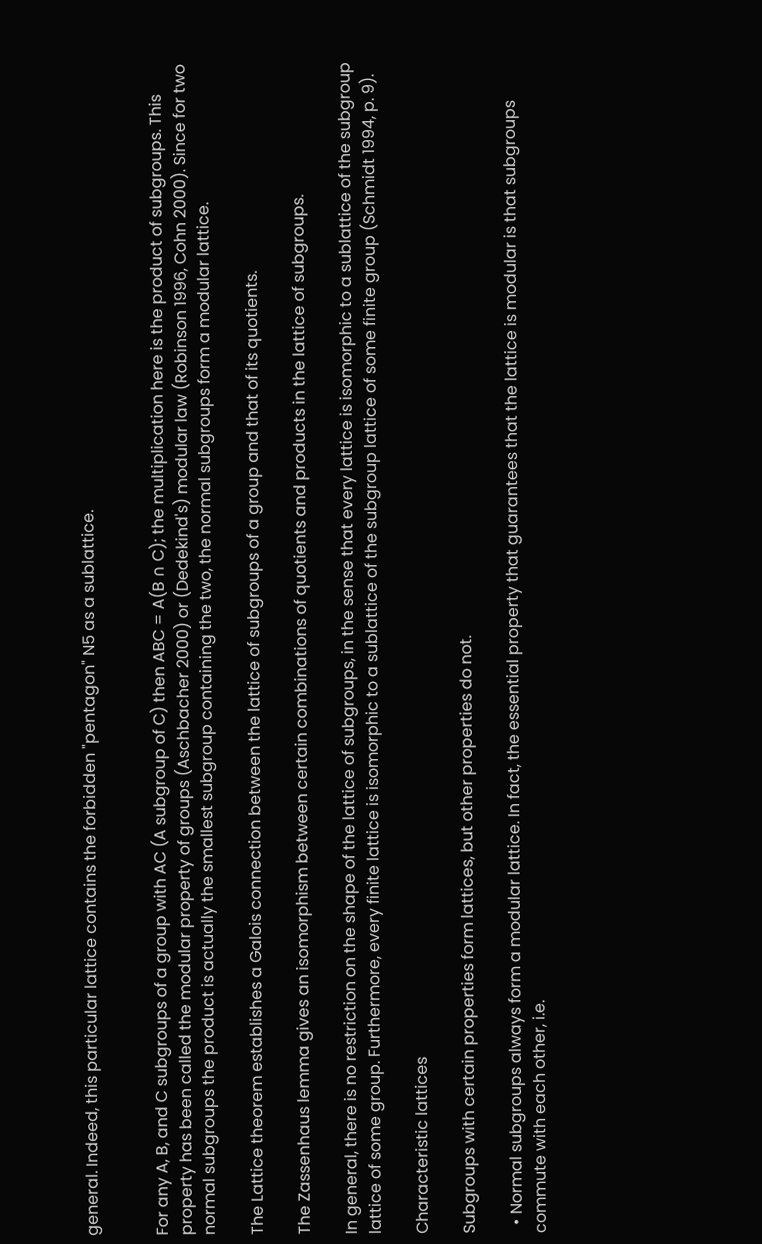general. Indeed, this particular lattice contains the forbidden "pentagon" N5 as a sublattice.


For any A, B, and C subgroups of a group with AC (A subgroup of C) then ABC = A(B ∩ C); the multiplication here is the product of subgroups. This property has been called the modular property of groups (Aschbacher 2000) or (Dedekind's) modular law (Robinson 1996, Cohn 2000). Since for two normal subgroups the product is actually the smallest subgroup containing the two, the normal subgroups form a modular lattice.

The Lattice theorem establishes a Galois connection between the lattice of subgroups of a group and that of its quotients.

The Zassenhaus lemma gives an isomorphism between certain combinations of quotients and products in the lattice of subgroups.

In general, there is no restriction on the shape of the lattice of subgroups, in the sense that every lattice is isomorphic to a sublattice of the subgroup lattice of some group. Furthermore, every finite lattice is isomorphic to a sublattice of the subgroup lattice of some finite group (Schmidt 1994, p. 9).

Characteristic lattices

Subgroups with certain properties form lattices, but other properties do not.

  • Normal subgroups always form a modular lattice. In fact, the essential property that guarantees that the lattice is modular is that subgroups commute with each other, i.e.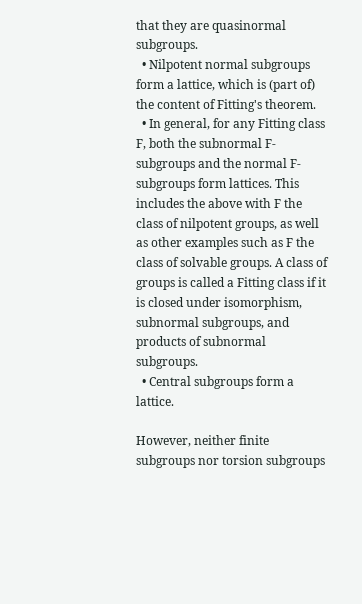that they are quasinormal subgroups.
  • Nilpotent normal subgroups form a lattice, which is (part of) the content of Fitting's theorem.
  • In general, for any Fitting class F, both the subnormal F-subgroups and the normal F-subgroups form lattices. This includes the above with F the class of nilpotent groups, as well as other examples such as F the class of solvable groups. A class of groups is called a Fitting class if it is closed under isomorphism, subnormal subgroups, and products of subnormal subgroups.
  • Central subgroups form a lattice.

However, neither finite subgroups nor torsion subgroups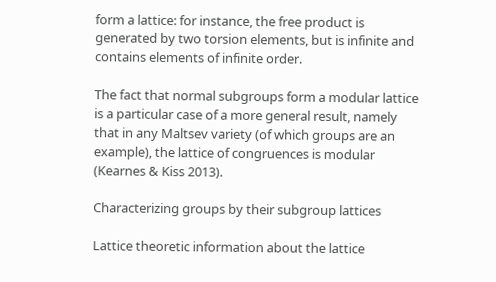form a lattice: for instance, the free product is generated by two torsion elements, but is infinite and contains elements of infinite order.

The fact that normal subgroups form a modular lattice is a particular case of a more general result, namely that in any Maltsev variety (of which groups are an example), the lattice of congruences is modular (Kearnes & Kiss 2013).

Characterizing groups by their subgroup lattices

Lattice theoretic information about the lattice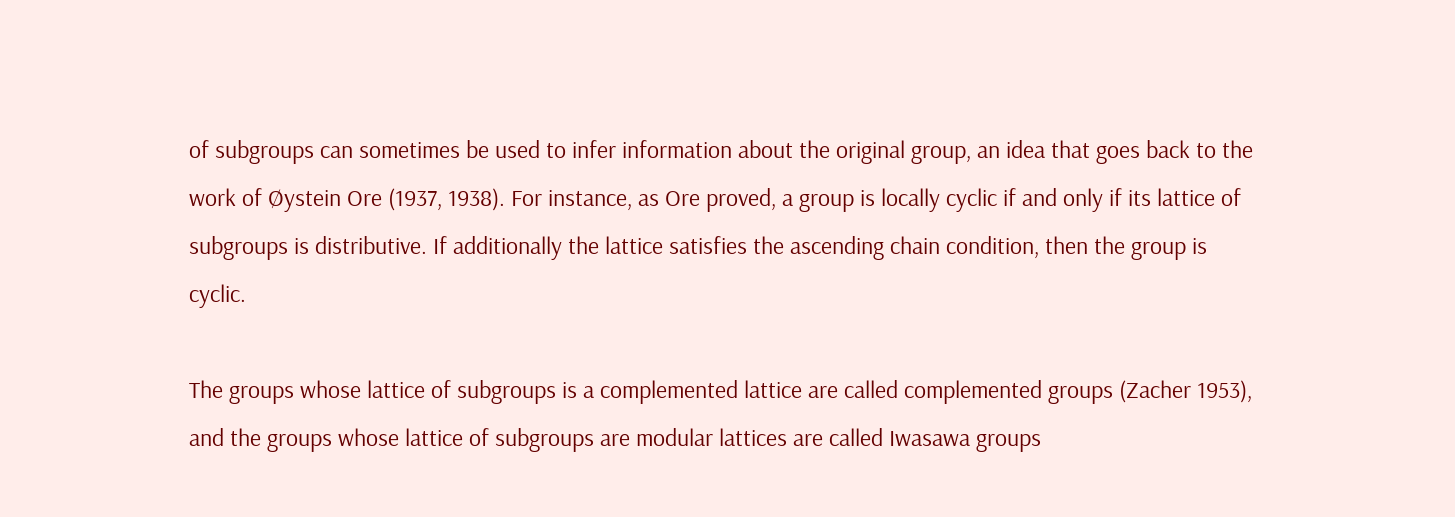of subgroups can sometimes be used to infer information about the original group, an idea that goes back to the work of Øystein Ore (1937, 1938). For instance, as Ore proved, a group is locally cyclic if and only if its lattice of subgroups is distributive. If additionally the lattice satisfies the ascending chain condition, then the group is cyclic.

The groups whose lattice of subgroups is a complemented lattice are called complemented groups (Zacher 1953), and the groups whose lattice of subgroups are modular lattices are called Iwasawa groups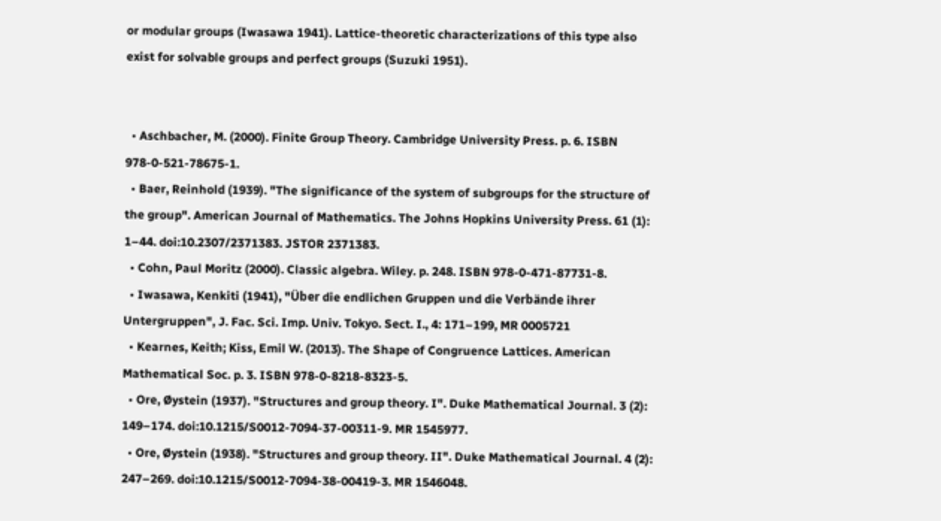or modular groups (Iwasawa 1941). Lattice-theoretic characterizations of this type also exist for solvable groups and perfect groups (Suzuki 1951).


  • Aschbacher, M. (2000). Finite Group Theory. Cambridge University Press. p. 6. ISBN 978-0-521-78675-1.
  • Baer, Reinhold (1939). "The significance of the system of subgroups for the structure of the group". American Journal of Mathematics. The Johns Hopkins University Press. 61 (1): 1–44. doi:10.2307/2371383. JSTOR 2371383.
  • Cohn, Paul Moritz (2000). Classic algebra. Wiley. p. 248. ISBN 978-0-471-87731-8.
  • Iwasawa, Kenkiti (1941), "Über die endlichen Gruppen und die Verbände ihrer Untergruppen", J. Fac. Sci. Imp. Univ. Tokyo. Sect. I., 4: 171–199, MR 0005721
  • Kearnes, Keith; Kiss, Emil W. (2013). The Shape of Congruence Lattices. American Mathematical Soc. p. 3. ISBN 978-0-8218-8323-5.
  • Ore, Øystein (1937). "Structures and group theory. I". Duke Mathematical Journal. 3 (2): 149–174. doi:10.1215/S0012-7094-37-00311-9. MR 1545977.
  • Ore, Øystein (1938). "Structures and group theory. II". Duke Mathematical Journal. 4 (2): 247–269. doi:10.1215/S0012-7094-38-00419-3. MR 1546048.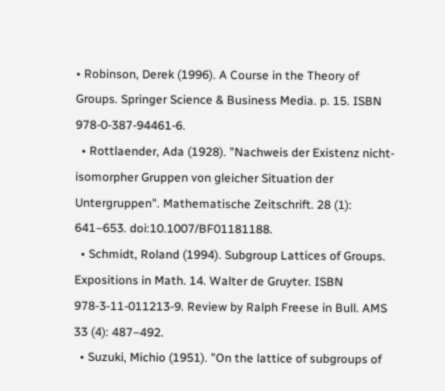• Robinson, Derek (1996). A Course in the Theory of Groups. Springer Science & Business Media. p. 15. ISBN 978-0-387-94461-6.
  • Rottlaender, Ada (1928). "Nachweis der Existenz nicht-isomorpher Gruppen von gleicher Situation der Untergruppen". Mathematische Zeitschrift. 28 (1): 641–653. doi:10.1007/BF01181188.
  • Schmidt, Roland (1994). Subgroup Lattices of Groups. Expositions in Math. 14. Walter de Gruyter. ISBN 978-3-11-011213-9. Review by Ralph Freese in Bull. AMS 33 (4): 487–492.
  • Suzuki, Michio (1951). "On the lattice of subgroups of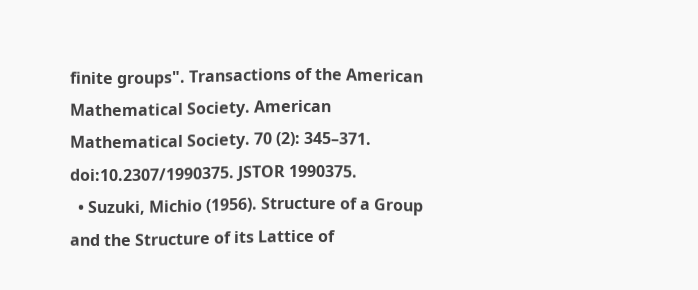finite groups". Transactions of the American Mathematical Society. American Mathematical Society. 70 (2): 345–371. doi:10.2307/1990375. JSTOR 1990375.
  • Suzuki, Michio (1956). Structure of a Group and the Structure of its Lattice of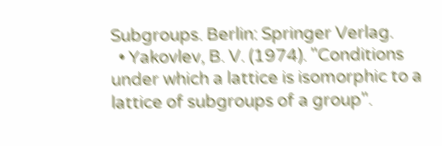Subgroups. Berlin: Springer Verlag.
  • Yakovlev, B. V. (1974). "Conditions under which a lattice is isomorphic to a lattice of subgroups of a group".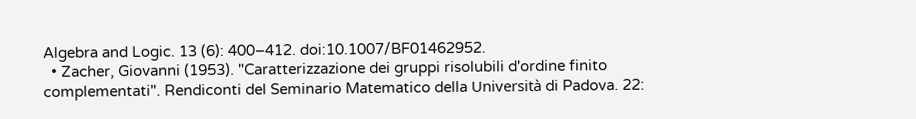Algebra and Logic. 13 (6): 400–412. doi:10.1007/BF01462952.
  • Zacher, Giovanni (1953). "Caratterizzazione dei gruppi risolubili d'ordine finito complementati". Rendiconti del Seminario Matematico della Università di Padova. 22: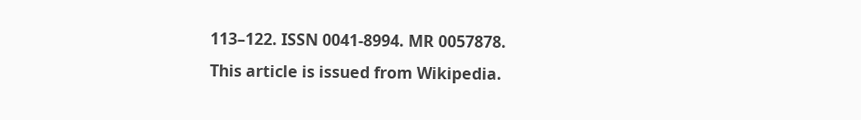113–122. ISSN 0041-8994. MR 0057878.
This article is issued from Wikipedia.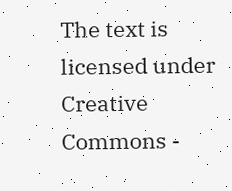The text is licensed under Creative Commons -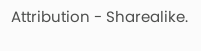Attribution - Sharealike.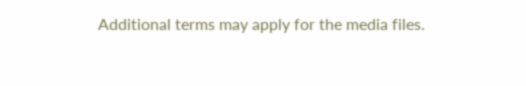Additional terms may apply for the media files.